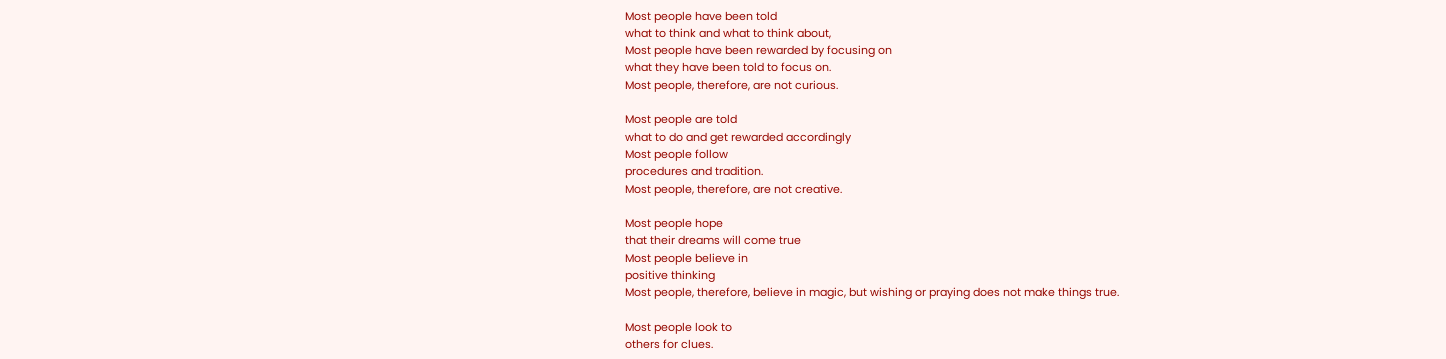Most people have been told
what to think and what to think about,
Most people have been rewarded by focusing on
what they have been told to focus on.
Most people, therefore, are not curious.

Most people are told
what to do and get rewarded accordingly
Most people follow
procedures and tradition.
Most people, therefore, are not creative.

Most people hope
that their dreams will come true
Most people believe in
positive thinking
Most people, therefore, believe in magic, but wishing or praying does not make things true.

Most people look to
others for clues.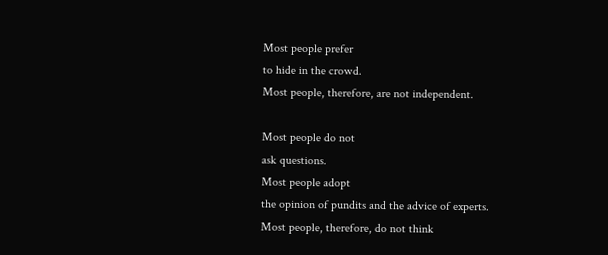Most people prefer
to hide in the crowd.
Most people, therefore, are not independent.

Most people do not
ask questions.
Most people adopt
the opinion of pundits and the advice of experts.
Most people, therefore, do not think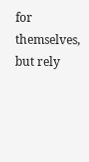for themselves, but rely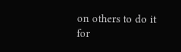on others to do it for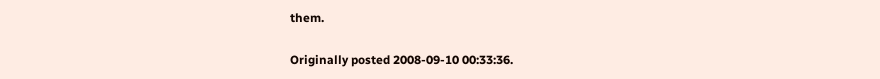them.

Originally posted 2008-09-10 00:33:36.